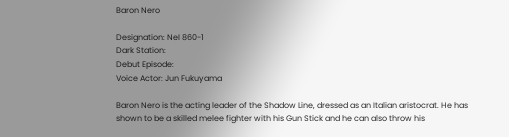Baron Nero

Designation: NeI 860-1
Dark Station:
Debut Episode:
Voice Actor: Jun Fukuyama

Baron Nero is the acting leader of the Shadow Line, dressed as an Italian aristocrat. He has shown to be a skilled melee fighter with his Gun Stick and he can also throw his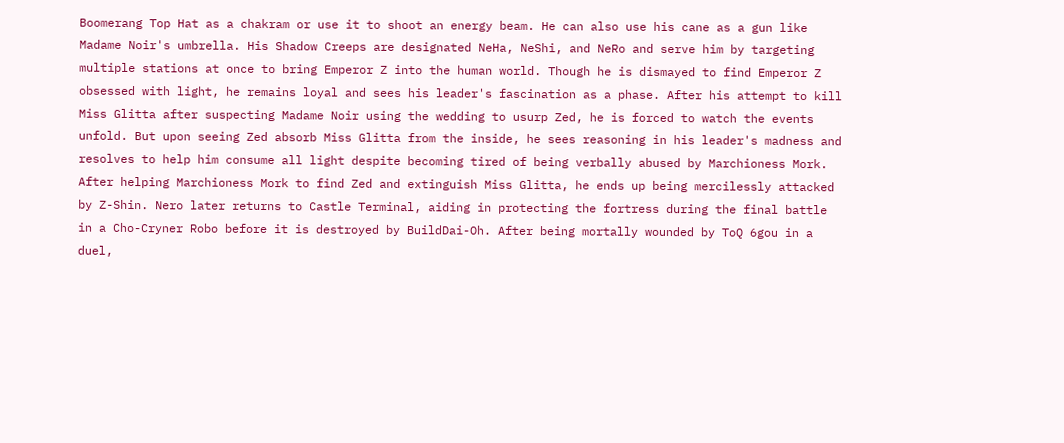Boomerang Top Hat as a chakram or use it to shoot an energy beam. He can also use his cane as a gun like Madame Noir's umbrella. His Shadow Creeps are designated NeHa, NeShi, and NeRo and serve him by targeting multiple stations at once to bring Emperor Z into the human world. Though he is dismayed to find Emperor Z obsessed with light, he remains loyal and sees his leader's fascination as a phase. After his attempt to kill Miss Glitta after suspecting Madame Noir using the wedding to usurp Zed, he is forced to watch the events unfold. But upon seeing Zed absorb Miss Glitta from the inside, he sees reasoning in his leader's madness and resolves to help him consume all light despite becoming tired of being verbally abused by Marchioness Mork. After helping Marchioness Mork to find Zed and extinguish Miss Glitta, he ends up being mercilessly attacked by Z-Shin. Nero later returns to Castle Terminal, aiding in protecting the fortress during the final battle in a Cho-Cryner Robo before it is destroyed by BuildDai-Oh. After being mortally wounded by ToQ 6gou in a duel,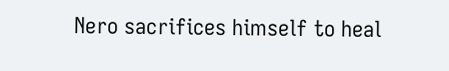Nero sacrifices himself to heal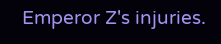Emperor Z's injuries.